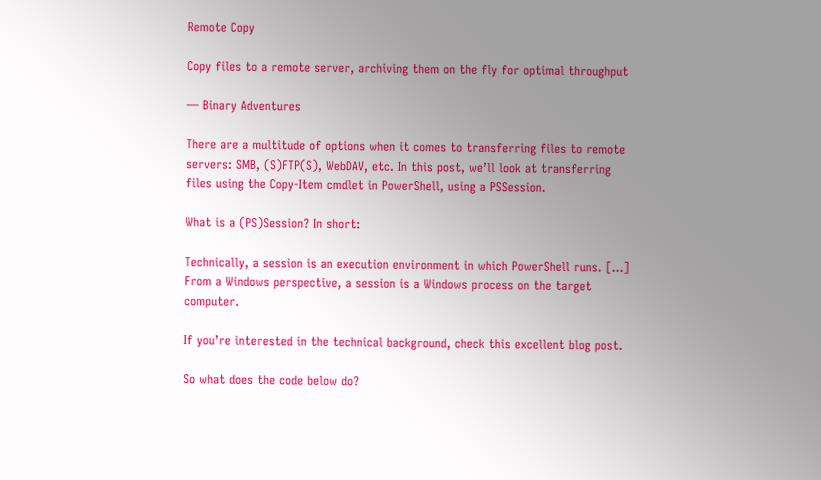Remote Copy

Copy files to a remote server, archiving them on the fly for optimal throughput

— Binary Adventures

There are a multitude of options when it comes to transferring files to remote servers: SMB, (S)FTP(S), WebDAV, etc. In this post, we’ll look at transferring files using the Copy-Item cmdlet in PowerShell, using a PSSession.

What is a (PS)Session? In short:

Technically, a session is an execution environment in which PowerShell runs. […] From a Windows perspective, a session is a Windows process on the target computer.

If you’re interested in the technical background, check this excellent blog post.

So what does the code below do?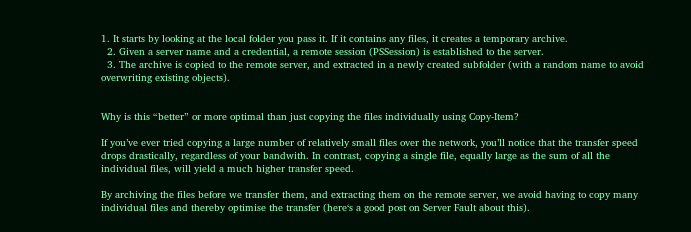1. It starts by looking at the local folder you pass it. If it contains any files, it creates a temporary archive.
  2. Given a server name and a credential, a remote session (PSSession) is established to the server.
  3. The archive is copied to the remote server, and extracted in a newly created subfolder (with a random name to avoid overwriting existing objects).


Why is this “better” or more optimal than just copying the files individually using Copy-Item?

If you’ve ever tried copying a large number of relatively small files over the network, you’ll notice that the transfer speed drops drastically, regardless of your bandwith. In contrast, copying a single file, equally large as the sum of all the individual files, will yield a much higher transfer speed.

By archiving the files before we transfer them, and extracting them on the remote server, we avoid having to copy many individual files and thereby optimise the transfer (here‘s a good post on Server Fault about this).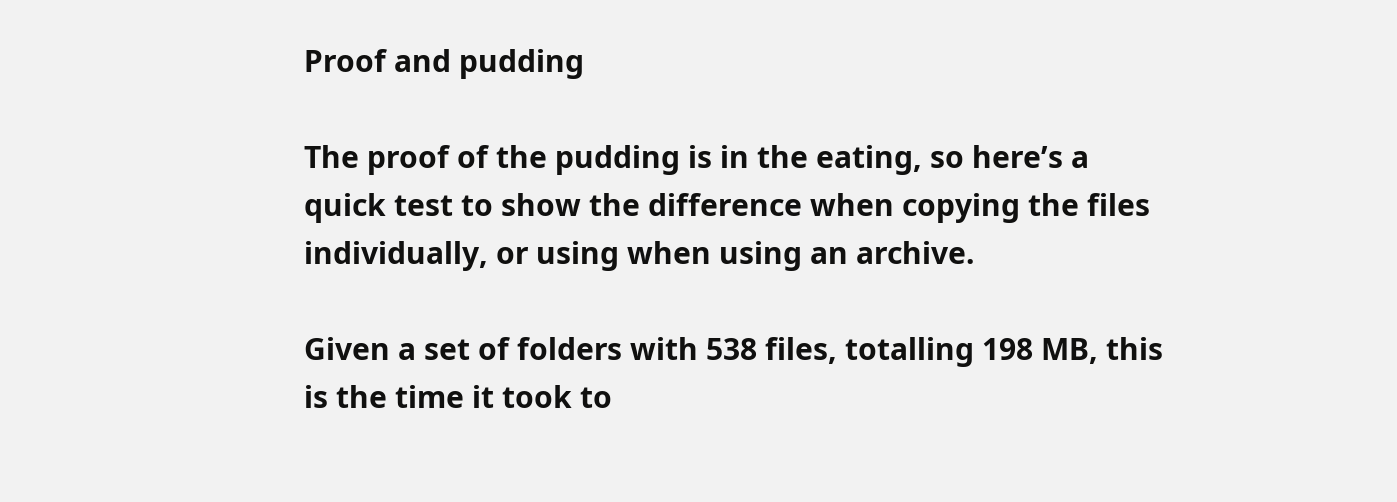Proof and pudding

The proof of the pudding is in the eating, so here’s a quick test to show the difference when copying the files individually, or using when using an archive.

Given a set of folders with 538 files, totalling 198 MB, this is the time it took to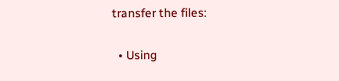transfer the files:

  • Using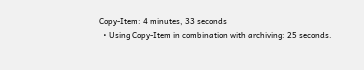Copy-Item: 4 minutes, 33 seconds
  • Using Copy-Item in combination with archiving: 25 seconds.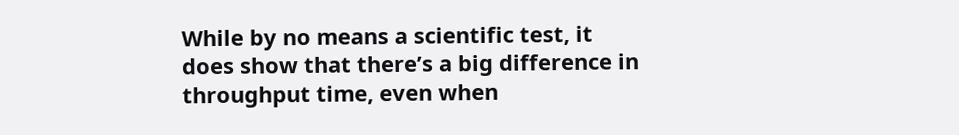While by no means a scientific test, it does show that there’s a big difference in throughput time, even when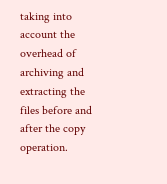taking into account the overhead of archiving and extracting the files before and after the copy operation.